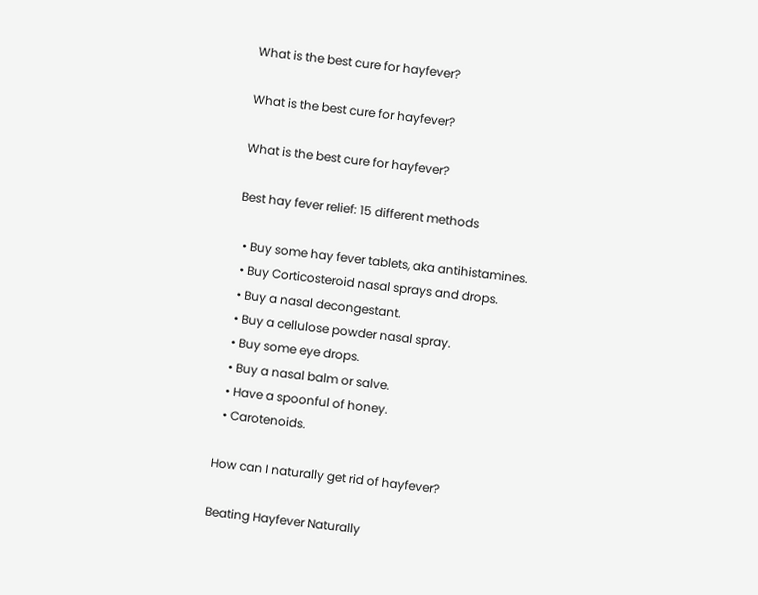What is the best cure for hayfever?

What is the best cure for hayfever?

What is the best cure for hayfever?

Best hay fever relief: 15 different methods

  • Buy some hay fever tablets, aka antihistamines.
  • Buy Corticosteroid nasal sprays and drops.
  • Buy a nasal decongestant.
  • Buy a cellulose powder nasal spray.
  • Buy some eye drops.
  • Buy a nasal balm or salve.
  • Have a spoonful of honey.
  • Carotenoids.

How can I naturally get rid of hayfever?

Beating Hayfever Naturally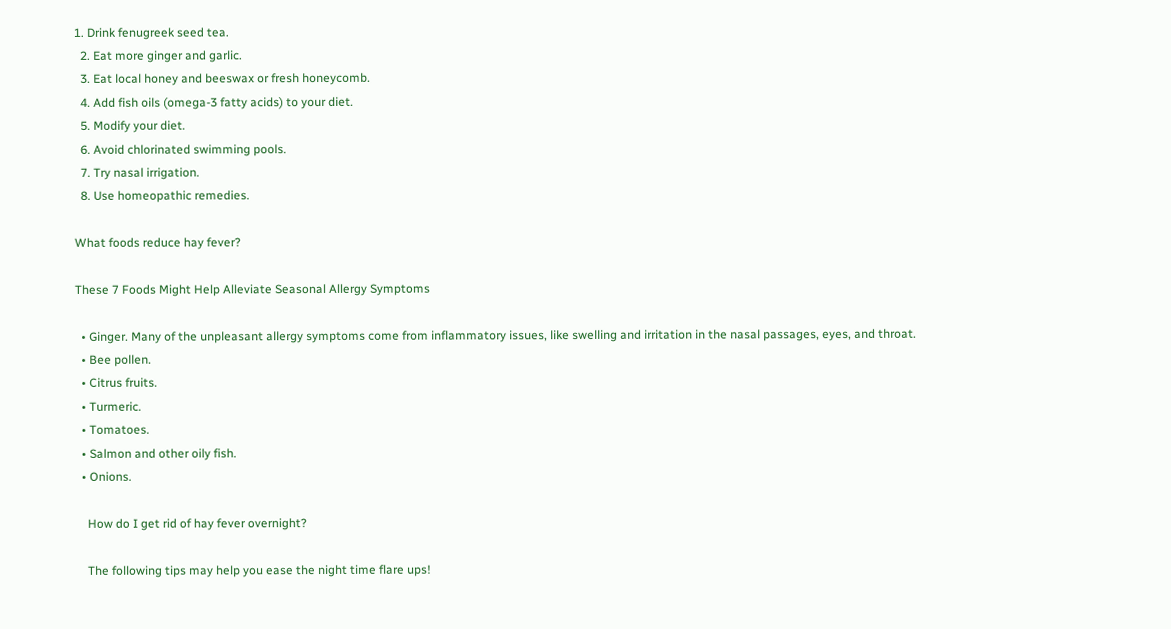1. Drink fenugreek seed tea.
  2. Eat more ginger and garlic.
  3. Eat local honey and beeswax or fresh honeycomb.
  4. Add fish oils (omega-3 fatty acids) to your diet.
  5. Modify your diet.
  6. Avoid chlorinated swimming pools.
  7. Try nasal irrigation.
  8. Use homeopathic remedies.

What foods reduce hay fever?

These 7 Foods Might Help Alleviate Seasonal Allergy Symptoms

  • Ginger. Many of the unpleasant allergy symptoms come from inflammatory issues, like swelling and irritation in the nasal passages, eyes, and throat.
  • Bee pollen.
  • Citrus fruits.
  • Turmeric.
  • Tomatoes.
  • Salmon and other oily fish.
  • Onions.

    How do I get rid of hay fever overnight?

    The following tips may help you ease the night time flare ups!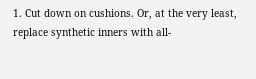1. Cut down on cushions. Or, at the very least, replace synthetic inners with all-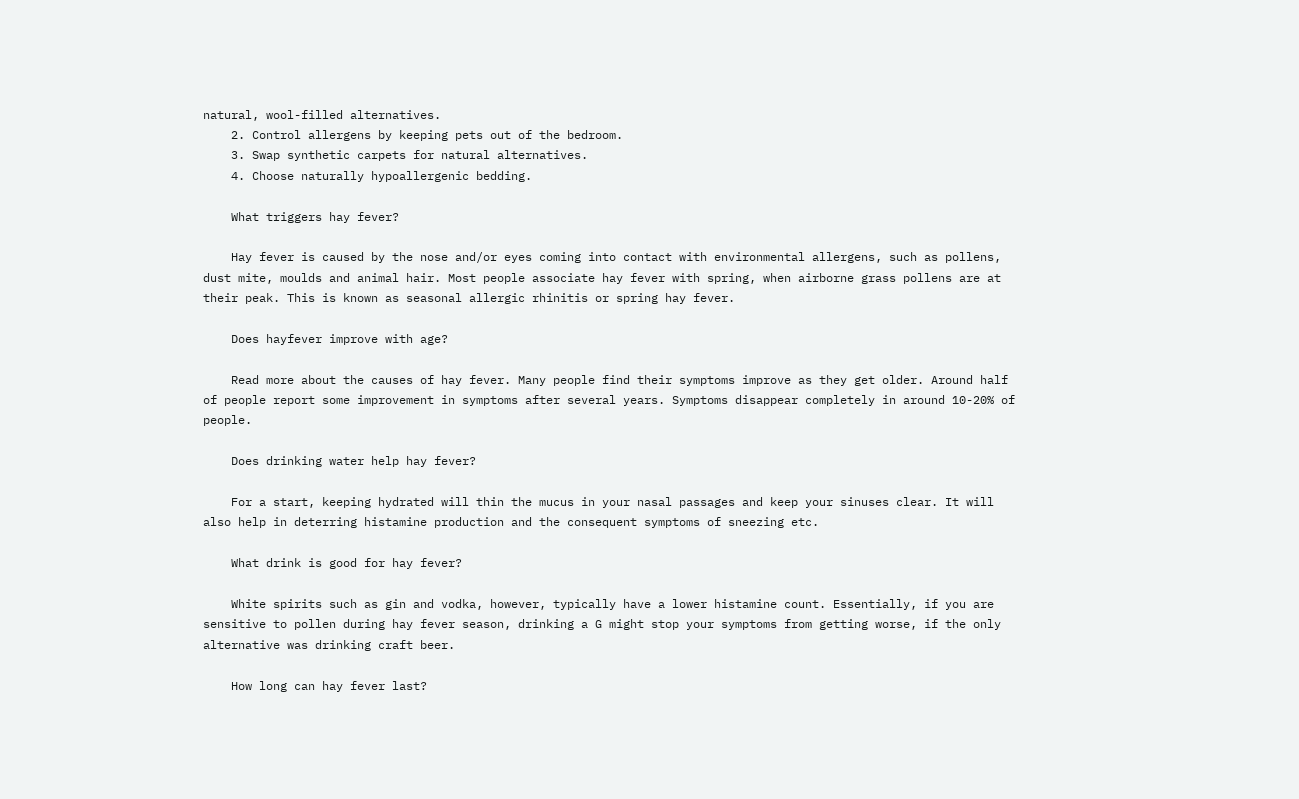natural, wool-filled alternatives.
    2. Control allergens by keeping pets out of the bedroom.
    3. Swap synthetic carpets for natural alternatives.
    4. Choose naturally hypoallergenic bedding.

    What triggers hay fever?

    Hay fever is caused by the nose and/or eyes coming into contact with environmental allergens, such as pollens, dust mite, moulds and animal hair. Most people associate hay fever with spring, when airborne grass pollens are at their peak. This is known as seasonal allergic rhinitis or spring hay fever.

    Does hayfever improve with age?

    Read more about the causes of hay fever. Many people find their symptoms improve as they get older. Around half of people report some improvement in symptoms after several years. Symptoms disappear completely in around 10-20% of people.

    Does drinking water help hay fever?

    For a start, keeping hydrated will thin the mucus in your nasal passages and keep your sinuses clear. It will also help in deterring histamine production and the consequent symptoms of sneezing etc.

    What drink is good for hay fever?

    White spirits such as gin and vodka, however, typically have a lower histamine count. Essentially, if you are sensitive to pollen during hay fever season, drinking a G might stop your symptoms from getting worse, if the only alternative was drinking craft beer.

    How long can hay fever last?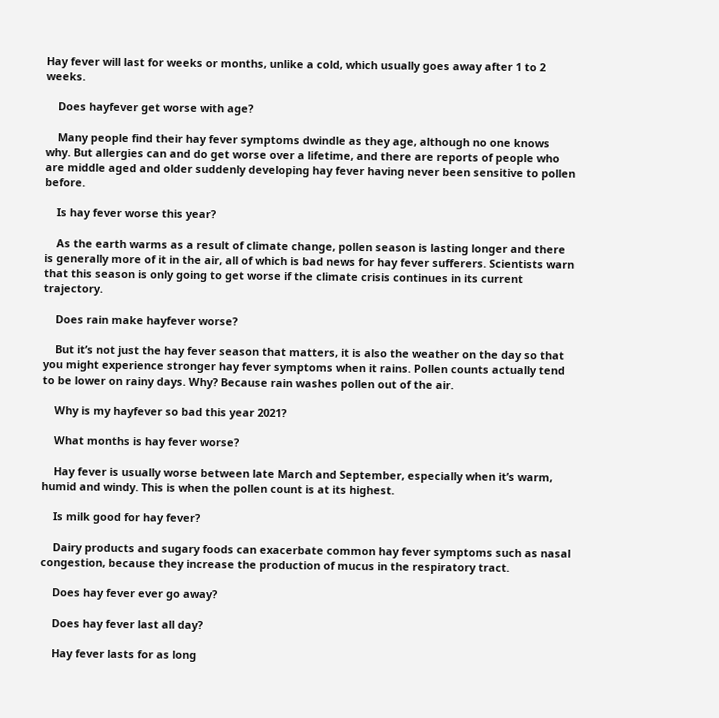Hay fever will last for weeks or months, unlike a cold, which usually goes away after 1 to 2 weeks.

    Does hayfever get worse with age?

    Many people find their hay fever symptoms dwindle as they age, although no one knows why. But allergies can and do get worse over a lifetime, and there are reports of people who are middle aged and older suddenly developing hay fever having never been sensitive to pollen before.

    Is hay fever worse this year?

    As the earth warms as a result of climate change, pollen season is lasting longer and there is generally more of it in the air, all of which is bad news for hay fever sufferers. Scientists warn that this season is only going to get worse if the climate crisis continues in its current trajectory.

    Does rain make hayfever worse?

    But it’s not just the hay fever season that matters, it is also the weather on the day so that you might experience stronger hay fever symptoms when it rains. Pollen counts actually tend to be lower on rainy days. Why? Because rain washes pollen out of the air.

    Why is my hayfever so bad this year 2021?

    What months is hay fever worse?

    Hay fever is usually worse between late March and September, especially when it’s warm, humid and windy. This is when the pollen count is at its highest.

    Is milk good for hay fever?

    Dairy products and sugary foods can exacerbate common hay fever symptoms such as nasal congestion, because they increase the production of mucus in the respiratory tract.

    Does hay fever ever go away?

    Does hay fever last all day?

    Hay fever lasts for as long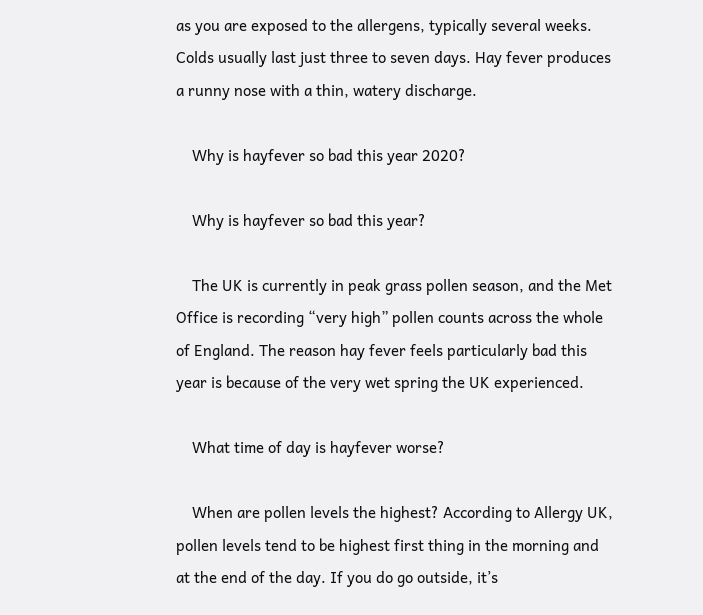as you are exposed to the allergens, typically several weeks. Colds usually last just three to seven days. Hay fever produces a runny nose with a thin, watery discharge.

    Why is hayfever so bad this year 2020?

    Why is hayfever so bad this year?

    The UK is currently in peak grass pollen season, and the Met Office is recording “very high” pollen counts across the whole of England. The reason hay fever feels particularly bad this year is because of the very wet spring the UK experienced.

    What time of day is hayfever worse?

    When are pollen levels the highest? According to Allergy UK, pollen levels tend to be highest first thing in the morning and at the end of the day. If you do go outside, it’s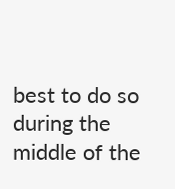best to do so during the middle of the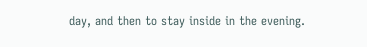day, and then to stay inside in the evening.